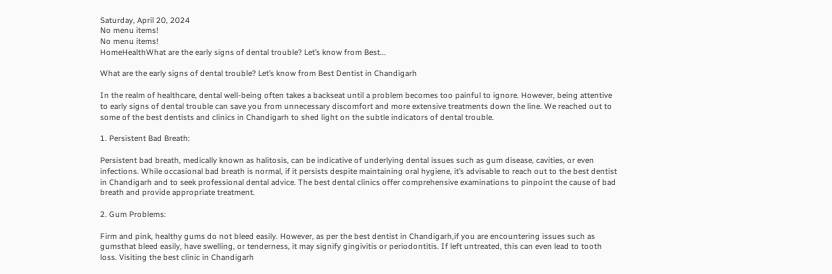Saturday, April 20, 2024
No menu items!
No menu items!
HomeHealthWhat are the early signs of dental trouble? Let’s know from Best...

What are the early signs of dental trouble? Let’s know from Best Dentist in Chandigarh

In the realm of healthcare, dental well-being often takes a backseat until a problem becomes too painful to ignore. However, being attentive to early signs of dental trouble can save you from unnecessary discomfort and more extensive treatments down the line. We reached out to some of the best dentists and clinics in Chandigarh to shed light on the subtle indicators of dental trouble.

1. Persistent Bad Breath:

Persistent bad breath, medically known as halitosis, can be indicative of underlying dental issues such as gum disease, cavities, or even infections. While occasional bad breath is normal, if it persists despite maintaining oral hygiene, it’s advisable to reach out to the best dentist in Chandigarh and to seek professional dental advice. The best dental clinics offer comprehensive examinations to pinpoint the cause of bad breath and provide appropriate treatment.

2. Gum Problems:

Firm and pink, healthy gums do not bleed easily. However, as per the best dentist in Chandigarh,if you are encountering issues such as gumsthat bleed easily, have swelling, or tenderness, it may signify gingivitis or periodontitis. If left untreated, this can even lead to tooth loss. Visiting the best clinic in Chandigarh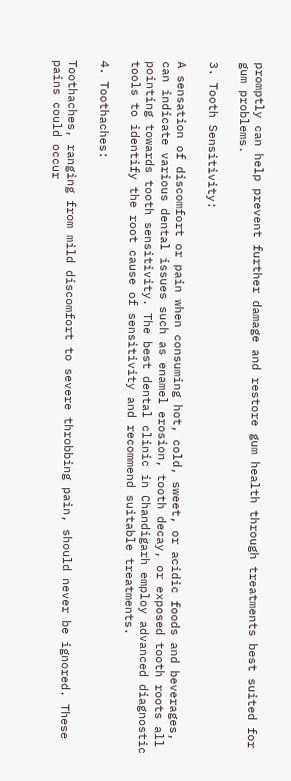promptly can help prevent further damage and restore gum health through treatments best suited for gum problems.

3. Tooth Sensitivity:

A sensation of discomfort or pain when consuming hot, cold, sweet, or acidic foods and beverages, can indicate various dental issues such as enamel erosion, tooth decay, or exposed tooth roots all pointing towards tooth sensitivity. The best dental clinic in Chandigarh employ advanced diagnostic tools to identify the root cause of sensitivity and recommend suitable treatments.

4. Toothaches:

Toothaches, ranging from mild discomfort to severe throbbing pain, should never be ignored. These pains could occur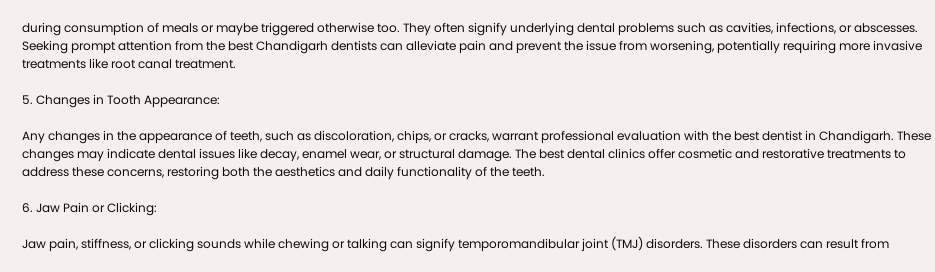during consumption of meals or maybe triggered otherwise too. They often signify underlying dental problems such as cavities, infections, or abscesses. Seeking prompt attention from the best Chandigarh dentists can alleviate pain and prevent the issue from worsening, potentially requiring more invasive treatments like root canal treatment.

5. Changes in Tooth Appearance:

Any changes in the appearance of teeth, such as discoloration, chips, or cracks, warrant professional evaluation with the best dentist in Chandigarh. These changes may indicate dental issues like decay, enamel wear, or structural damage. The best dental clinics offer cosmetic and restorative treatments to address these concerns, restoring both the aesthetics and daily functionality of the teeth.

6. Jaw Pain or Clicking:

Jaw pain, stiffness, or clicking sounds while chewing or talking can signify temporomandibular joint (TMJ) disorders. These disorders can result from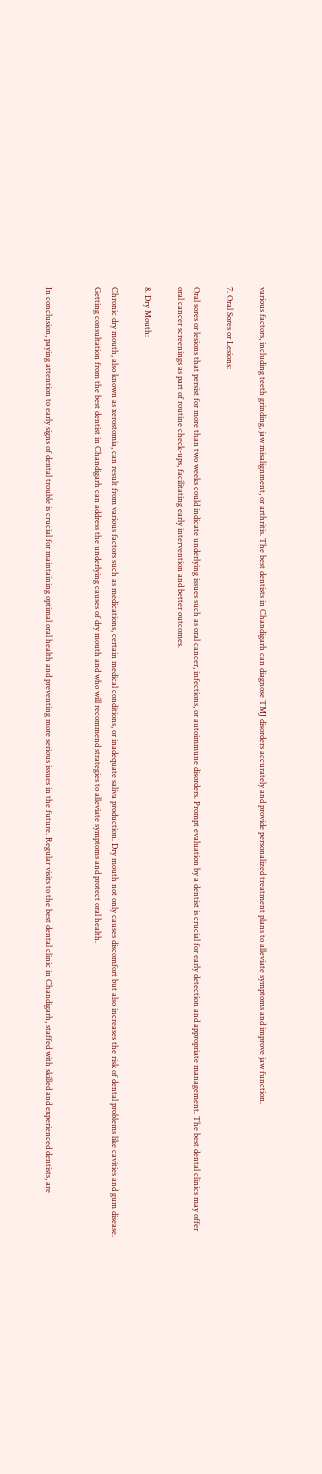various factors, including teeth grinding, jaw misalignment, or arthritis. The best dentists in Chandigarh can diagnose TMJ disorders accurately and provide personalized treatment plans to alleviate symptoms and improve jaw function.

7. Oral Sores or Lesions:

Oral sores or lesions that persist for more than two weeks could indicate underlying issues such as oral cancer, infections, or autoimmune disorders. Prompt evaluation by a dentist is crucial for early detection and appropriate management. The best dental clinics may offer oral cancer screenings as part of routine check-ups, facilitating early intervention and better outcomes.

8. Dry Mouth:

Chronic dry mouth, also known as xerostomia, can result from various factors such as medications, certain medical conditions, or inadequate saliva production. Dry mouth not only causes discomfort but also increases the risk of dental problems like cavities and gum disease. Getting consultation from the best dentist in Chandigarh can address the underlying causes of dry mouth and who will recommend strategies to alleviate symptoms and protect oral health.


In conclusion, paying attention to early signs of dental trouble is crucial for maintaining optimal oral health and preventing more serious issues in the future. Regular visits to the best dental clinic in Chandigarh, staffed with skilled and experienced dentists, are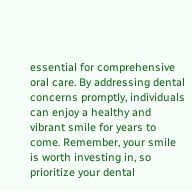essential for comprehensive oral care. By addressing dental concerns promptly, individuals can enjoy a healthy and vibrant smile for years to come. Remember, your smile is worth investing in, so prioritize your dental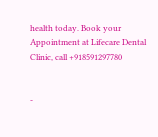health today. Book your Appointment at Lifecare Dental Clinic, call +918591297780


-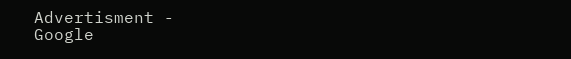Advertisment -
Google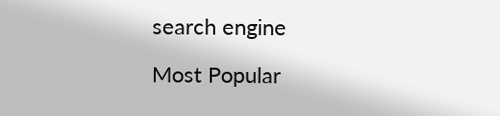search engine

Most Popular